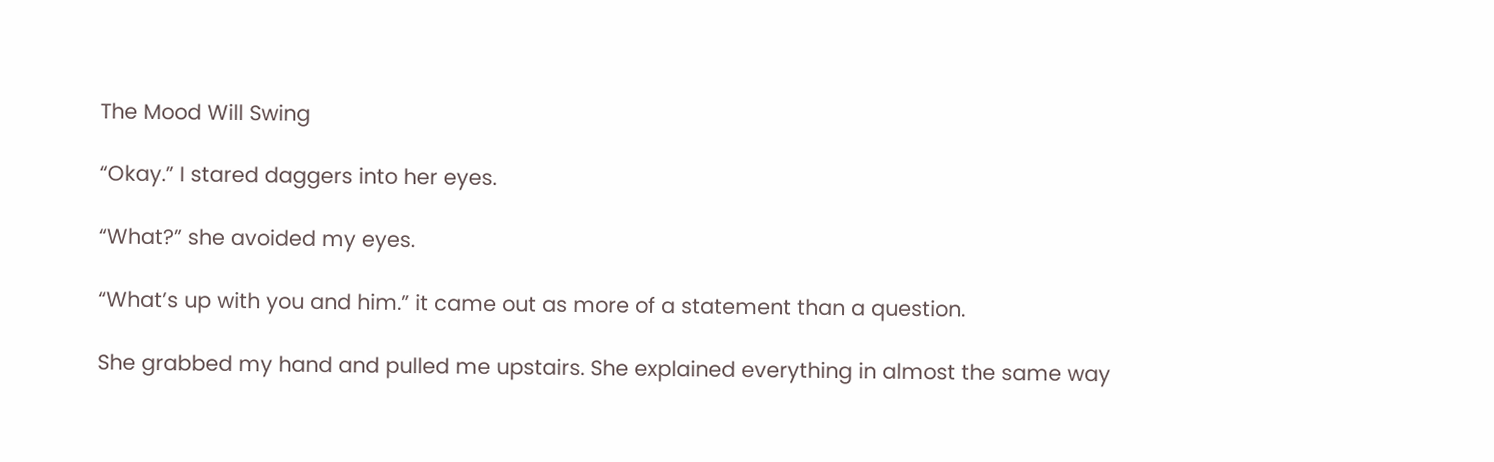The Mood Will Swing

“Okay.” I stared daggers into her eyes.

“What?” she avoided my eyes.

“What’s up with you and him.” it came out as more of a statement than a question.

She grabbed my hand and pulled me upstairs. She explained everything in almost the same way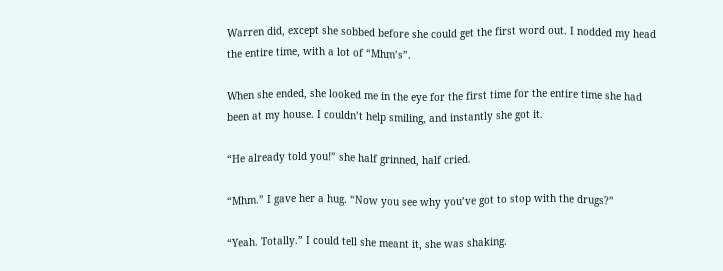Warren did, except she sobbed before she could get the first word out. I nodded my head the entire time, with a lot of “Mhm’s”.

When she ended, she looked me in the eye for the first time for the entire time she had been at my house. I couldn’t help smiling, and instantly she got it.

“He already told you!” she half grinned, half cried.

“Mhm.” I gave her a hug. “Now you see why you’ve got to stop with the drugs?”

“Yeah. Totally.” I could tell she meant it, she was shaking.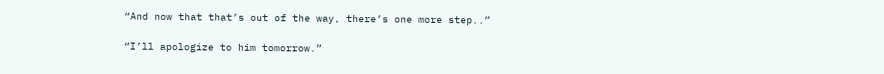“And now that that’s out of the way, there’s one more step..”

“I’ll apologize to him tomorrow.”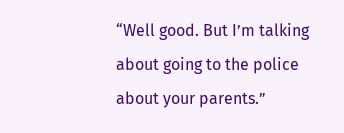“Well good. But I’m talking about going to the police about your parents.”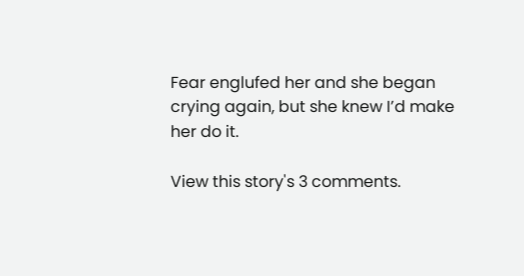Fear englufed her and she began crying again, but she knew I’d make her do it.

View this story's 3 comments.